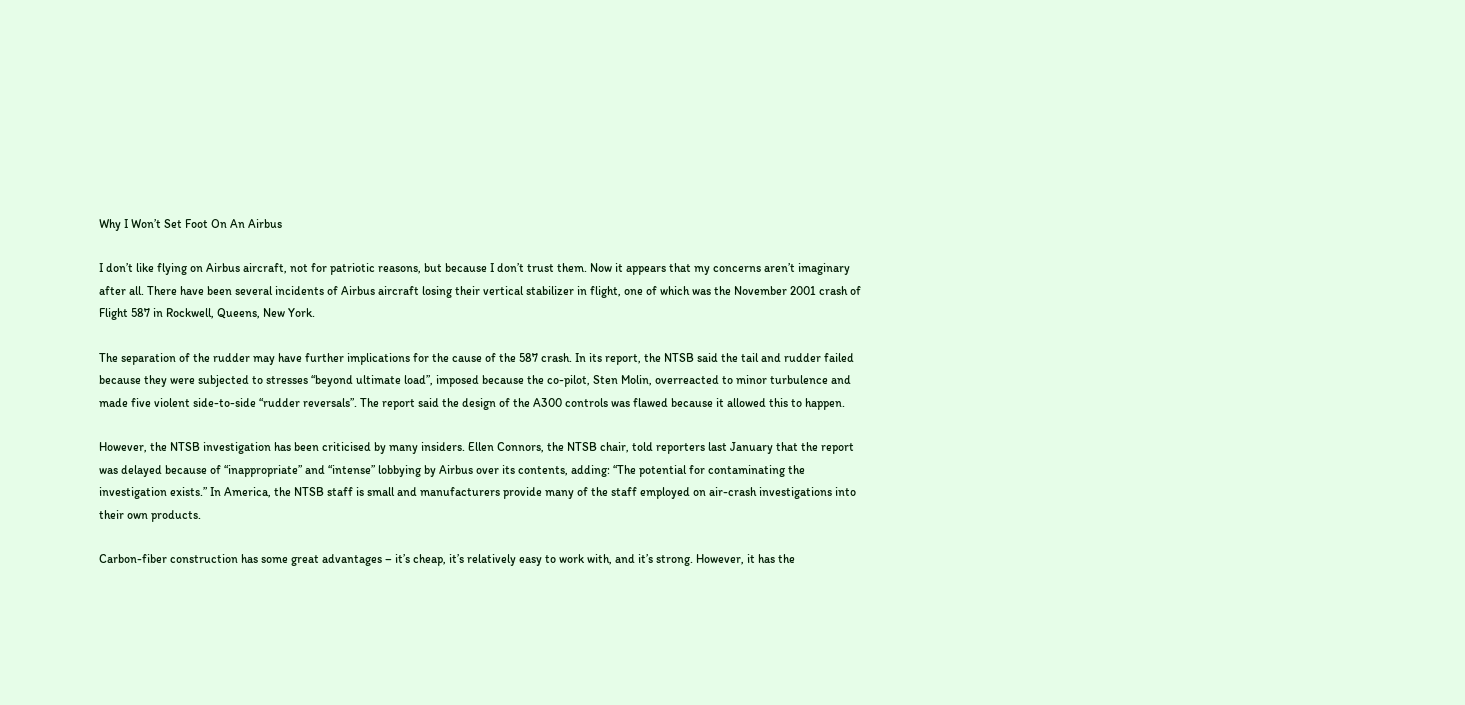Why I Won’t Set Foot On An Airbus

I don’t like flying on Airbus aircraft, not for patriotic reasons, but because I don’t trust them. Now it appears that my concerns aren’t imaginary after all. There have been several incidents of Airbus aircraft losing their vertical stabilizer in flight, one of which was the November 2001 crash of Flight 587 in Rockwell, Queens, New York.

The separation of the rudder may have further implications for the cause of the 587 crash. In its report, the NTSB said the tail and rudder failed because they were subjected to stresses “beyond ultimate load”, imposed because the co-pilot, Sten Molin, overreacted to minor turbulence and made five violent side-to-side “rudder reversals”. The report said the design of the A300 controls was flawed because it allowed this to happen.

However, the NTSB investigation has been criticised by many insiders. Ellen Connors, the NTSB chair, told reporters last January that the report was delayed because of “inappropriate” and “intense” lobbying by Airbus over its contents, adding: “The potential for contaminating the investigation exists.” In America, the NTSB staff is small and manufacturers provide many of the staff employed on air-crash investigations into their own products.

Carbon-fiber construction has some great advantages – it’s cheap, it’s relatively easy to work with, and it’s strong. However, it has the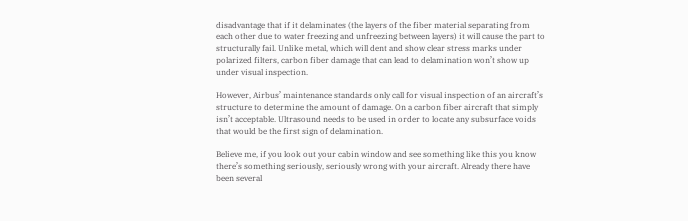disadvantage that if it delaminates (the layers of the fiber material separating from each other due to water freezing and unfreezing between layers) it will cause the part to structurally fail. Unlike metal, which will dent and show clear stress marks under polarized filters, carbon fiber damage that can lead to delamination won’t show up under visual inspection.

However, Airbus’ maintenance standards only call for visual inspection of an aircraft’s structure to determine the amount of damage. On a carbon fiber aircraft that simply isn’t acceptable. Ultrasound needs to be used in order to locate any subsurface voids that would be the first sign of delamination.

Believe me, if you look out your cabin window and see something like this you know there’s something seriously, seriously wrong with your aircraft. Already there have been several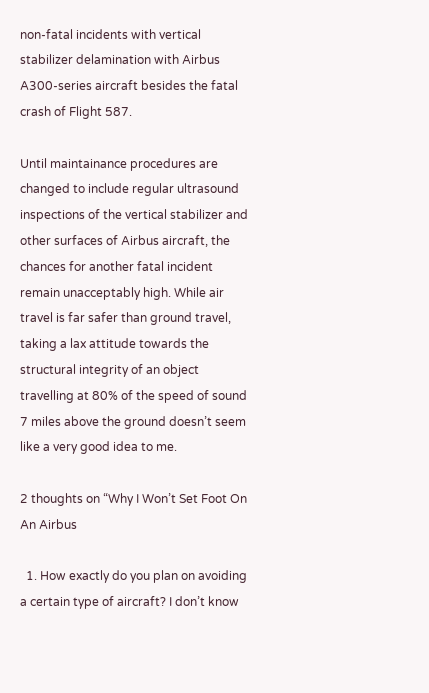non-fatal incidents with vertical stabilizer delamination with Airbus A300-series aircraft besides the fatal crash of Flight 587.

Until maintainance procedures are changed to include regular ultrasound inspections of the vertical stabilizer and other surfaces of Airbus aircraft, the chances for another fatal incident remain unacceptably high. While air travel is far safer than ground travel, taking a lax attitude towards the structural integrity of an object travelling at 80% of the speed of sound 7 miles above the ground doesn’t seem like a very good idea to me.

2 thoughts on “Why I Won’t Set Foot On An Airbus

  1. How exactly do you plan on avoiding a certain type of aircraft? I don’t know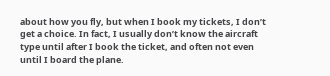about how you fly, but when I book my tickets, I don’t get a choice. In fact, I usually don’t know the aircraft type until after I book the ticket, and often not even until I board the plane.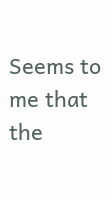Seems to me that the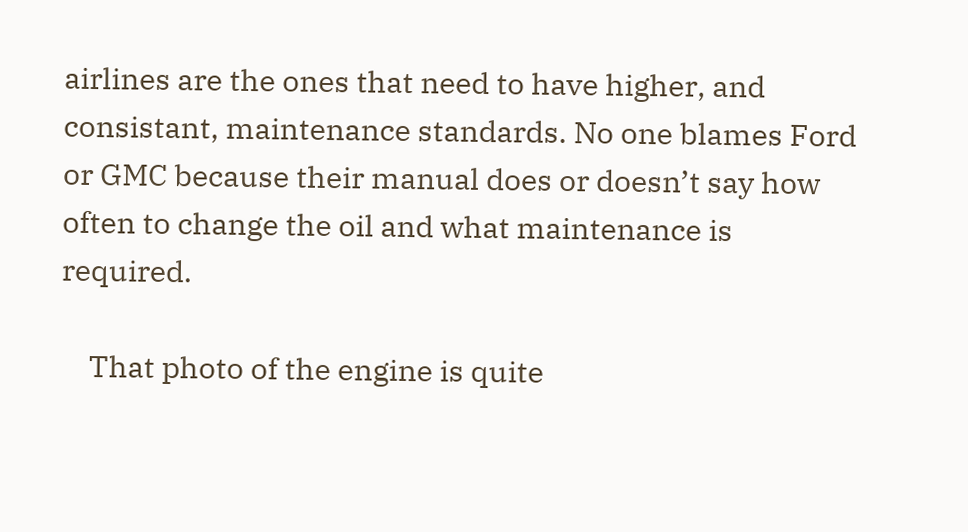airlines are the ones that need to have higher, and consistant, maintenance standards. No one blames Ford or GMC because their manual does or doesn’t say how often to change the oil and what maintenance is required.

    That photo of the engine is quite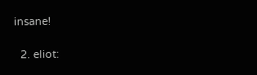insane!

  2. eliot: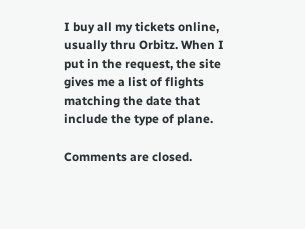I buy all my tickets online, usually thru Orbitz. When I put in the request, the site gives me a list of flights matching the date that include the type of plane.

Comments are closed.